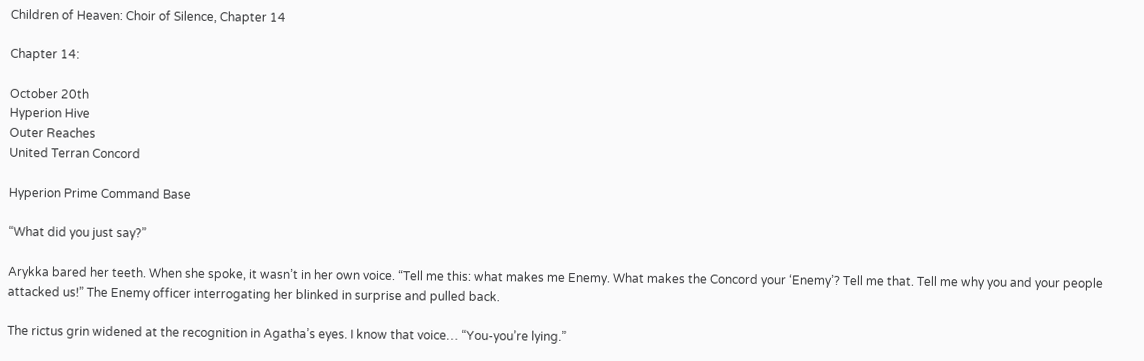Children of Heaven: Choir of Silence, Chapter 14

Chapter 14:

October 20th
Hyperion Hive
Outer Reaches
United Terran Concord

Hyperion Prime Command Base

“What did you just say?”

Arykka bared her teeth. When she spoke, it wasn’t in her own voice. “Tell me this: what makes me Enemy. What makes the Concord your ‘Enemy’? Tell me that. Tell me why you and your people attacked us!” The Enemy officer interrogating her blinked in surprise and pulled back.

The rictus grin widened at the recognition in Agatha’s eyes. I know that voice… “You-you’re lying.”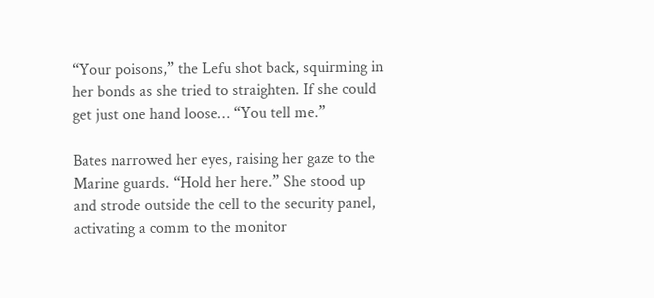“Your poisons,” the Lefu shot back, squirming in her bonds as she tried to straighten. If she could get just one hand loose… “You tell me.”

Bates narrowed her eyes, raising her gaze to the Marine guards. “Hold her here.” She stood up and strode outside the cell to the security panel, activating a comm to the monitor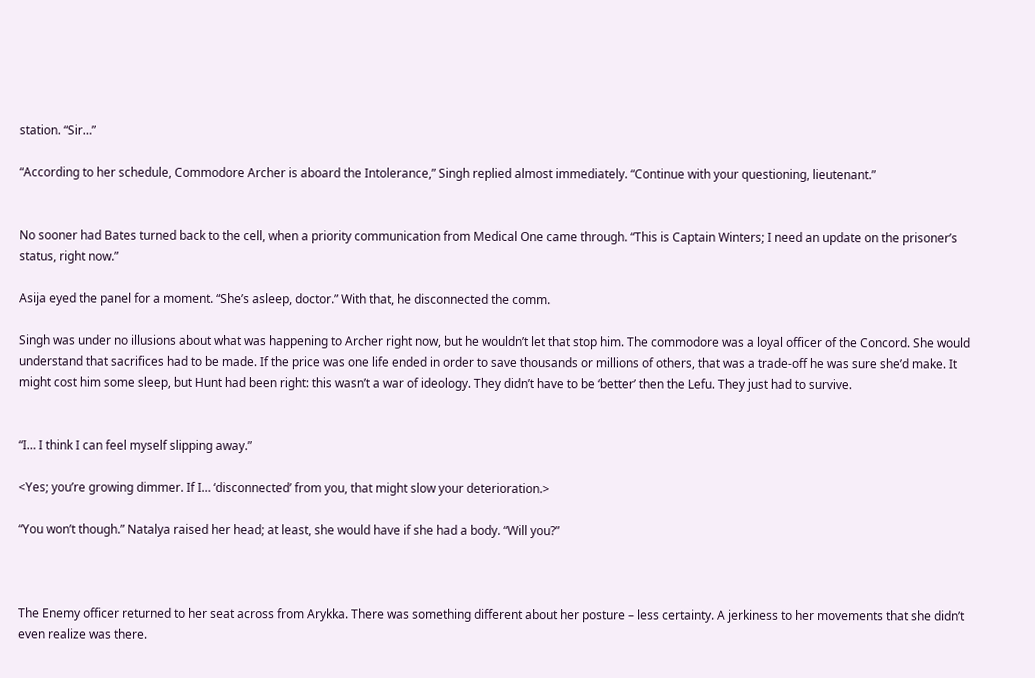station. “Sir…”

“According to her schedule, Commodore Archer is aboard the Intolerance,” Singh replied almost immediately. “Continue with your questioning, lieutenant.”


No sooner had Bates turned back to the cell, when a priority communication from Medical One came through. “This is Captain Winters; I need an update on the prisoner’s status, right now.”

Asija eyed the panel for a moment. “She’s asleep, doctor.” With that, he disconnected the comm.

Singh was under no illusions about what was happening to Archer right now, but he wouldn’t let that stop him. The commodore was a loyal officer of the Concord. She would understand that sacrifices had to be made. If the price was one life ended in order to save thousands or millions of others, that was a trade-off he was sure she’d make. It might cost him some sleep, but Hunt had been right: this wasn’t a war of ideology. They didn’t have to be ‘better’ then the Lefu. They just had to survive.


“I… I think I can feel myself slipping away.”

<Yes; you’re growing dimmer. If I… ‘disconnected’ from you, that might slow your deterioration.>

“You won’t though.” Natalya raised her head; at least, she would have if she had a body. “Will you?”



The Enemy officer returned to her seat across from Arykka. There was something different about her posture – less certainty. A jerkiness to her movements that she didn’t even realize was there.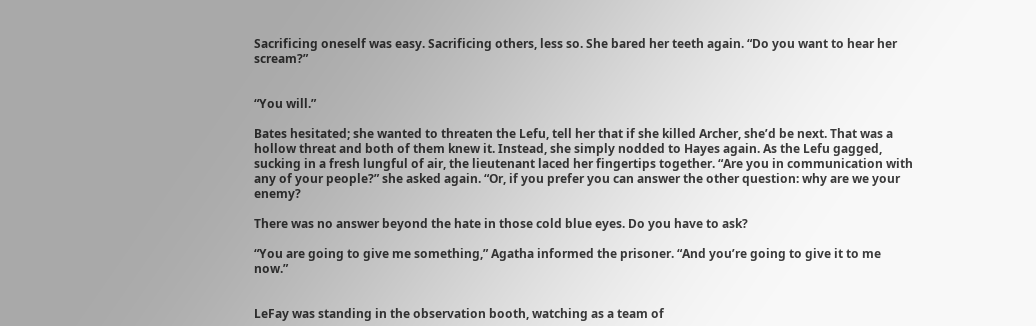Sacrificing oneself was easy. Sacrificing others, less so. She bared her teeth again. “Do you want to hear her scream?”


“You will.”

Bates hesitated; she wanted to threaten the Lefu, tell her that if she killed Archer, she’d be next. That was a hollow threat and both of them knew it. Instead, she simply nodded to Hayes again. As the Lefu gagged, sucking in a fresh lungful of air, the lieutenant laced her fingertips together. “Are you in communication with any of your people?” she asked again. “Or, if you prefer you can answer the other question: why are we your enemy?

There was no answer beyond the hate in those cold blue eyes. Do you have to ask?

“You are going to give me something,” Agatha informed the prisoner. “And you’re going to give it to me now.”


LeFay was standing in the observation booth, watching as a team of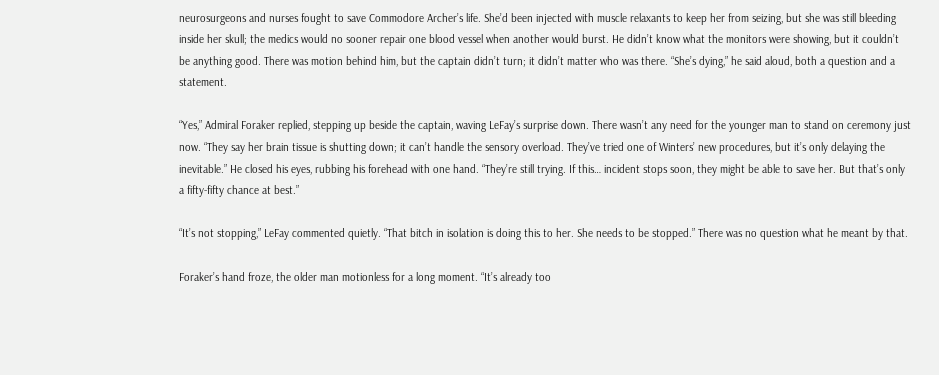neurosurgeons and nurses fought to save Commodore Archer’s life. She’d been injected with muscle relaxants to keep her from seizing, but she was still bleeding inside her skull; the medics would no sooner repair one blood vessel when another would burst. He didn’t know what the monitors were showing, but it couldn’t be anything good. There was motion behind him, but the captain didn’t turn; it didn’t matter who was there. “She’s dying,” he said aloud, both a question and a statement.

“Yes,” Admiral Foraker replied, stepping up beside the captain, waving LeFay’s surprise down. There wasn’t any need for the younger man to stand on ceremony just now. “They say her brain tissue is shutting down; it can’t handle the sensory overload. They’ve tried one of Winters’ new procedures, but it’s only delaying the inevitable.” He closed his eyes, rubbing his forehead with one hand. “They’re still trying. If this… incident stops soon, they might be able to save her. But that’s only a fifty-fifty chance at best.”

“It’s not stopping,” LeFay commented quietly. “That bitch in isolation is doing this to her. She needs to be stopped.” There was no question what he meant by that.

Foraker’s hand froze, the older man motionless for a long moment. “It’s already too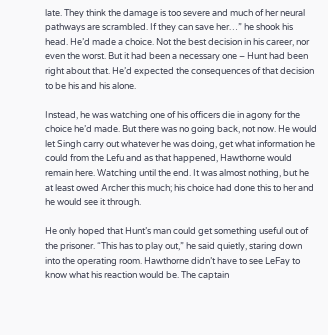late. They think the damage is too severe and much of her neural pathways are scrambled. If they can save her…” he shook his head. He’d made a choice. Not the best decision in his career, nor even the worst. But it had been a necessary one – Hunt had been right about that. He’d expected the consequences of that decision to be his and his alone.

Instead, he was watching one of his officers die in agony for the choice he’d made. But there was no going back, not now. He would let Singh carry out whatever he was doing, get what information he could from the Lefu and as that happened, Hawthorne would remain here. Watching until the end. It was almost nothing, but he at least owed Archer this much; his choice had done this to her and he would see it through.

He only hoped that Hunt’s man could get something useful out of the prisoner. “This has to play out,” he said quietly, staring down into the operating room. Hawthorne didn’t have to see LeFay to know what his reaction would be. The captain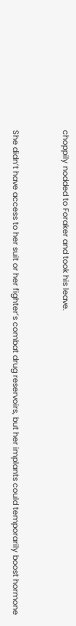choppily nodded to Foraker and took his leave.


She didn’t have access to her suit or her fighter’s combat drug reservoirs, but her implants could temporarily boost hormone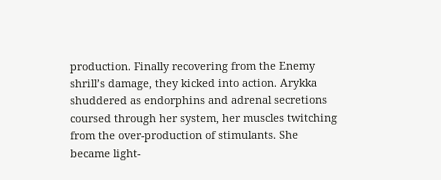production. Finally recovering from the Enemy shrill’s damage, they kicked into action. Arykka shuddered as endorphins and adrenal secretions coursed through her system, her muscles twitching from the over-production of stimulants. She became light-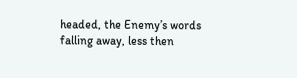headed, the Enemy’s words falling away, less then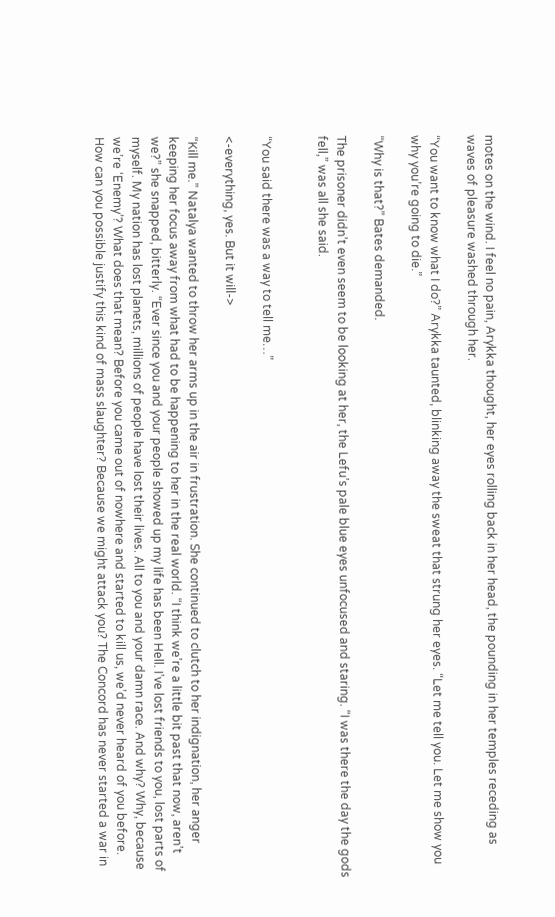motes on the wind. I feel no pain, Arykka thought, her eyes rolling back in her head, the pounding in her temples receding as waves of pleasure washed through her.

“You want to know what I do?” Arykka taunted, blinking away the sweat that strung her eyes. “Let me tell you. Let me show you why you’re going to die.”

“Why is that?” Bates demanded.

The prisoner didn’t even seem to be looking at her, the Lefu’s pale blue eyes unfocused and staring. “I was there the day the gods fell,” was all she said.


“You said there was a way to tell me…”

<-everything, yes. But it will->

“Kill me.” Natalya wanted to throw her arms up in the air in frustration. She continued to clutch to her indignation, her anger keeping her focus away from what had to be happening to her in the real world. “I think we’re a little bit past that now, aren’t we?” she snapped, bitterly. “Ever since you and your people showed up my life has been Hell. I’ve lost friends to you, lost parts of myself. My nation has lost planets, millions of people have lost their lives. All to you and your damn race. And why? Why, because we’re ‘Enemy’? What does that mean? Before you came out of nowhere and started to kill us, we’d never heard of you before. How can you possible justify this kind of mass slaughter? Because we might attack you? The Concord has never started a war in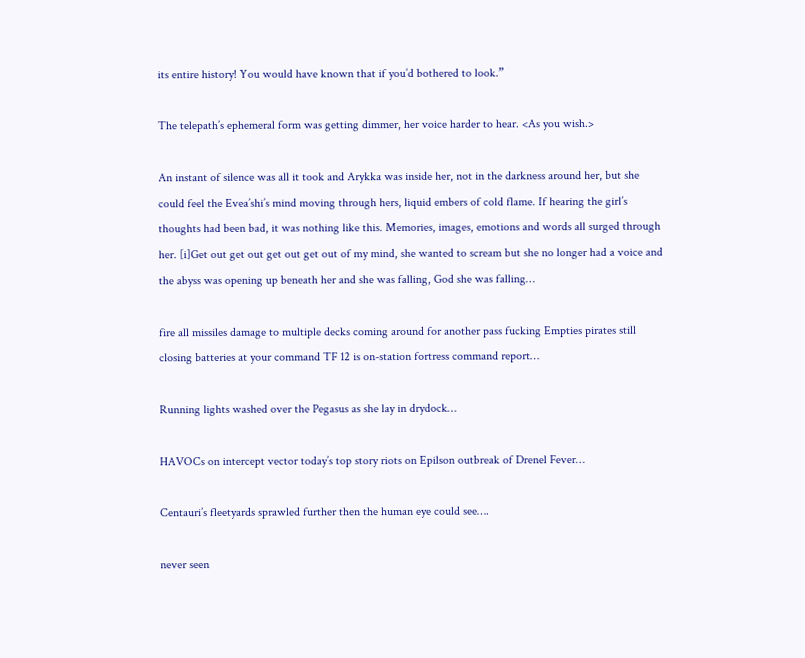its entire history! You would have known that if you’d bothered to look.”

The telepath’s ephemeral form was getting dimmer, her voice harder to hear. <As you wish.>

An instant of silence was all it took and Arykka was inside her, not in the darkness around her, but she could feel the Evea’shi’s mind moving through hers, liquid embers of cold flame. If hearing the girl’s thoughts had been bad, it was nothing like this. Memories, images, emotions and words all surged through her. [i]Get out get out get out get out of my mind, she wanted to scream but she no longer had a voice and the abyss was opening up beneath her and she was falling, God she was falling…

fire all missiles damage to multiple decks coming around for another pass fucking Empties pirates still closing batteries at your command TF 12 is on-station fortress command report…

Running lights washed over the Pegasus as she lay in drydock…

HAVOCs on intercept vector today’s top story riots on Epilson outbreak of Drenel Fever…

Centauri’s fleetyards sprawled further then the human eye could see….

never seen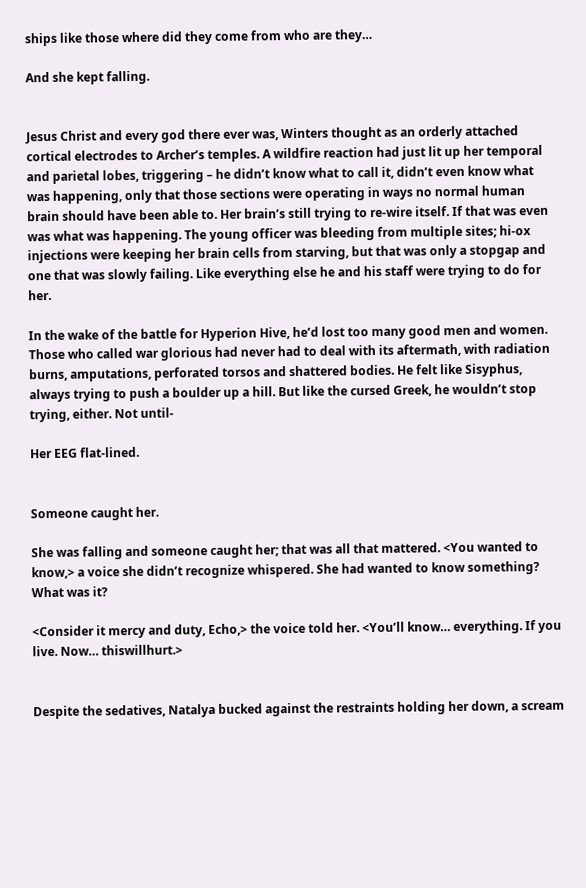ships like those where did they come from who are they…

And she kept falling.


Jesus Christ and every god there ever was, Winters thought as an orderly attached cortical electrodes to Archer’s temples. A wildfire reaction had just lit up her temporal and parietal lobes, triggering – he didn’t know what to call it, didn’t even know what was happening, only that those sections were operating in ways no normal human brain should have been able to. Her brain’s still trying to re-wire itself. If that was even was what was happening. The young officer was bleeding from multiple sites; hi-ox injections were keeping her brain cells from starving, but that was only a stopgap and one that was slowly failing. Like everything else he and his staff were trying to do for her.

In the wake of the battle for Hyperion Hive, he’d lost too many good men and women. Those who called war glorious had never had to deal with its aftermath, with radiation burns, amputations, perforated torsos and shattered bodies. He felt like Sisyphus, always trying to push a boulder up a hill. But like the cursed Greek, he wouldn’t stop trying, either. Not until-

Her EEG flat-lined.


Someone caught her.

She was falling and someone caught her; that was all that mattered. <You wanted to know,> a voice she didn’t recognize whispered. She had wanted to know something? What was it?

<Consider it mercy and duty, Echo,> the voice told her. <You’ll know… everything. If you live. Now… thiswillhurt.>


Despite the sedatives, Natalya bucked against the restraints holding her down, a scream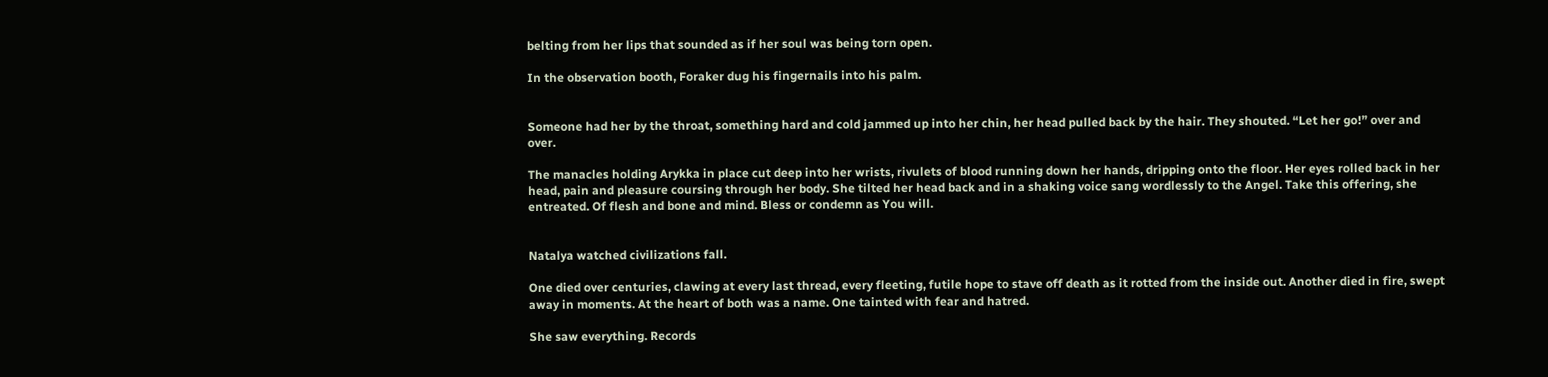belting from her lips that sounded as if her soul was being torn open.

In the observation booth, Foraker dug his fingernails into his palm.


Someone had her by the throat, something hard and cold jammed up into her chin, her head pulled back by the hair. They shouted. “Let her go!” over and over.

The manacles holding Arykka in place cut deep into her wrists, rivulets of blood running down her hands, dripping onto the floor. Her eyes rolled back in her head, pain and pleasure coursing through her body. She tilted her head back and in a shaking voice sang wordlessly to the Angel. Take this offering, she entreated. Of flesh and bone and mind. Bless or condemn as You will.


Natalya watched civilizations fall.

One died over centuries, clawing at every last thread, every fleeting, futile hope to stave off death as it rotted from the inside out. Another died in fire, swept away in moments. At the heart of both was a name. One tainted with fear and hatred.

She saw everything. Records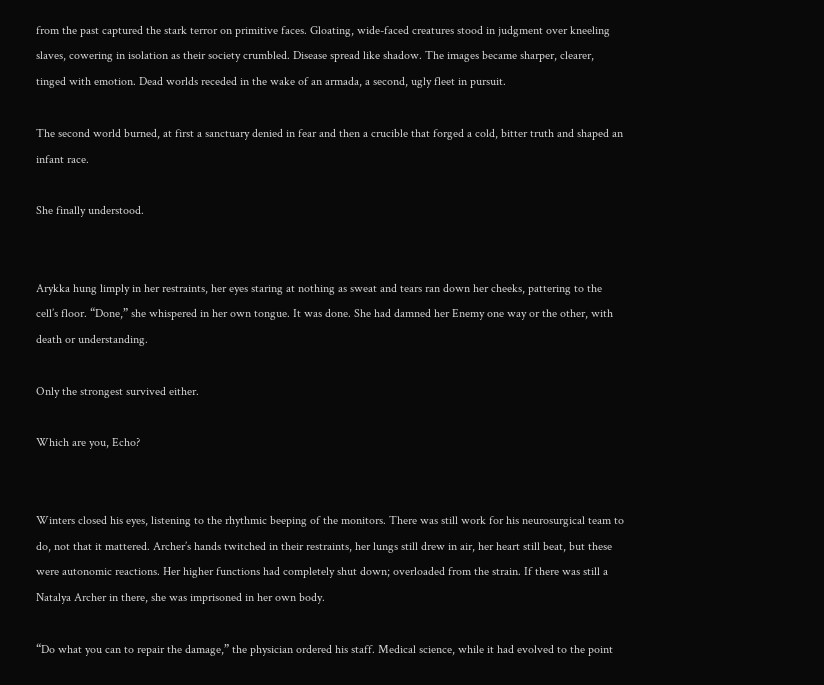from the past captured the stark terror on primitive faces. Gloating, wide-faced creatures stood in judgment over kneeling slaves, cowering in isolation as their society crumbled. Disease spread like shadow. The images became sharper, clearer, tinged with emotion. Dead worlds receded in the wake of an armada, a second, ugly fleet in pursuit.

The second world burned, at first a sanctuary denied in fear and then a crucible that forged a cold, bitter truth and shaped an infant race.

She finally understood.


Arykka hung limply in her restraints, her eyes staring at nothing as sweat and tears ran down her cheeks, pattering to the cell’s floor. “Done,” she whispered in her own tongue. It was done. She had damned her Enemy one way or the other, with death or understanding.

Only the strongest survived either.

Which are you, Echo?


Winters closed his eyes, listening to the rhythmic beeping of the monitors. There was still work for his neurosurgical team to do, not that it mattered. Archer’s hands twitched in their restraints, her lungs still drew in air, her heart still beat, but these were autonomic reactions. Her higher functions had completely shut down; overloaded from the strain. If there was still a Natalya Archer in there, she was imprisoned in her own body.

“Do what you can to repair the damage,” the physician ordered his staff. Medical science, while it had evolved to the point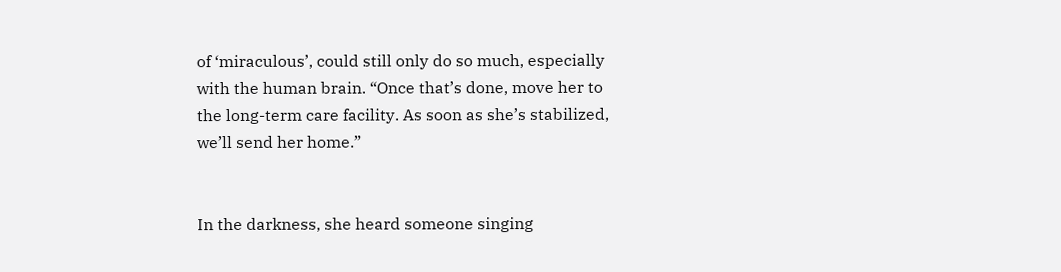of ‘miraculous’, could still only do so much, especially with the human brain. “Once that’s done, move her to the long-term care facility. As soon as she’s stabilized, we’ll send her home.”


In the darkness, she heard someone singing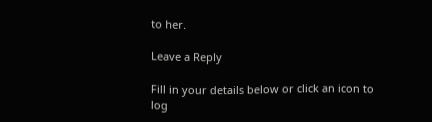to her.

Leave a Reply

Fill in your details below or click an icon to log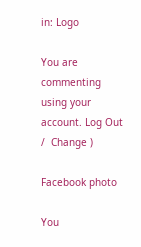in: Logo

You are commenting using your account. Log Out /  Change )

Facebook photo

You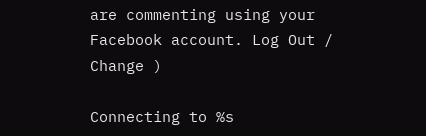are commenting using your Facebook account. Log Out /  Change )

Connecting to %s